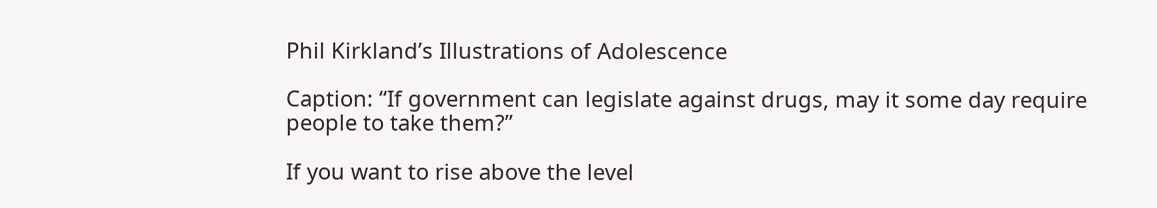Phil Kirkland’s Illustrations of Adolescence

Caption: “If government can legislate against drugs, may it some day require people to take them?”

If you want to rise above the level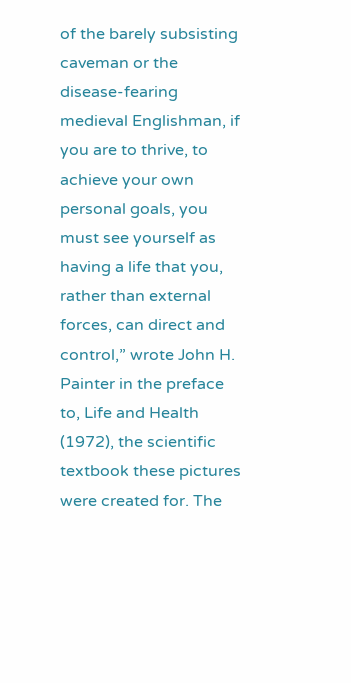of the barely subsisting caveman or the disease-fearing medieval Englishman, if you are to thrive, to achieve your own personal goals, you must see yourself as having a life that you, rather than external forces, can direct and control,” wrote John H. Painter in the preface to, Life and Health (1972), the scientific textbook these pictures were created for. The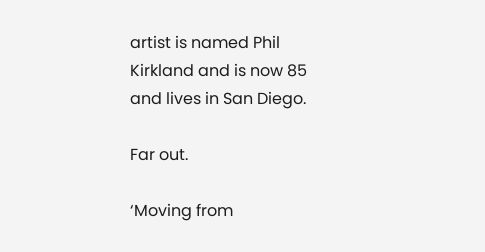artist is named Phil Kirkland and is now 85 and lives in San Diego.

Far out.

‘Moving from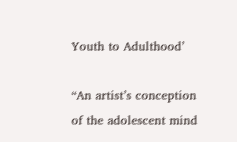Youth to Adulthood’

“An artist’s conception of the adolescent mind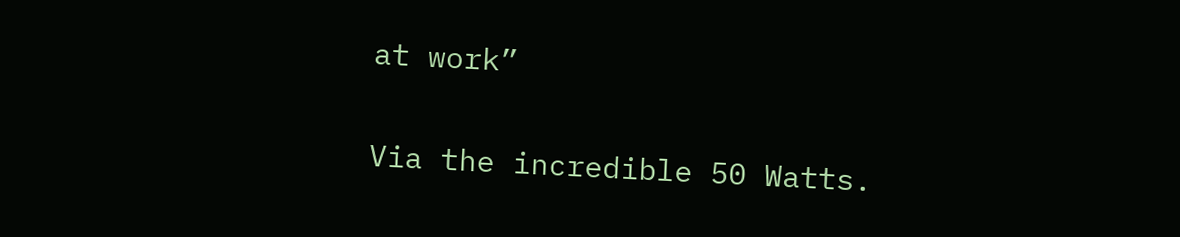at work”

Via the incredible 50 Watts.